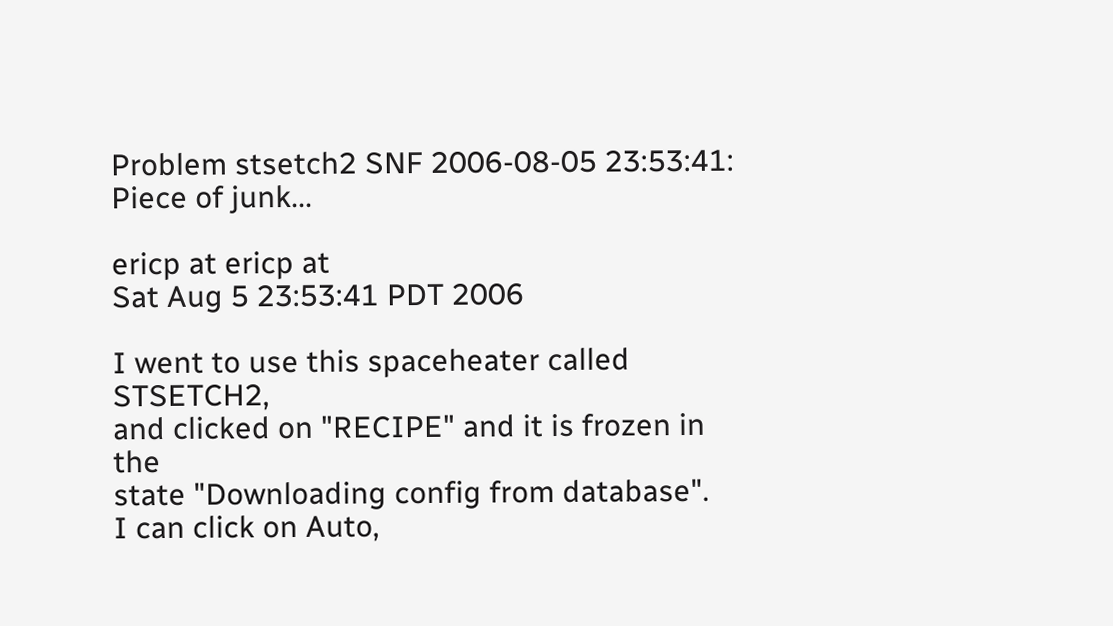Problem stsetch2 SNF 2006-08-05 23:53:41: Piece of junk...

ericp at ericp at
Sat Aug 5 23:53:41 PDT 2006

I went to use this spaceheater called STSETCH2,
and clicked on "RECIPE" and it is frozen in the
state "Downloading config from database".
I can click on Auto,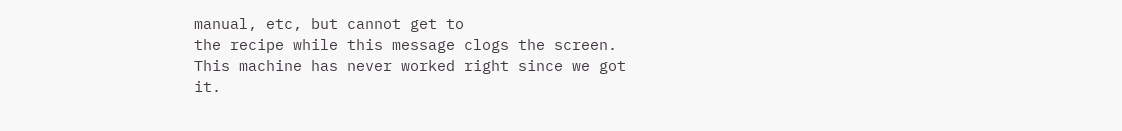manual, etc, but cannot get to
the recipe while this message clogs the screen.
This machine has never worked right since we got
it.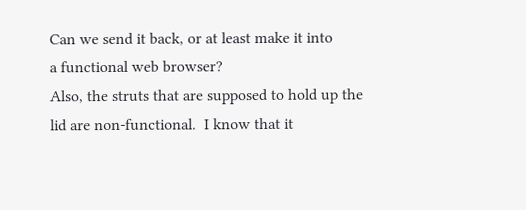Can we send it back, or at least make it into
a functional web browser?
Also, the struts that are supposed to hold up the
lid are non-functional.  I know that it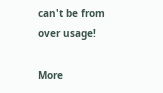can't be from
over usage!

More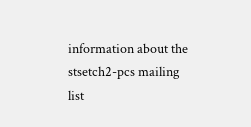information about the stsetch2-pcs mailing list